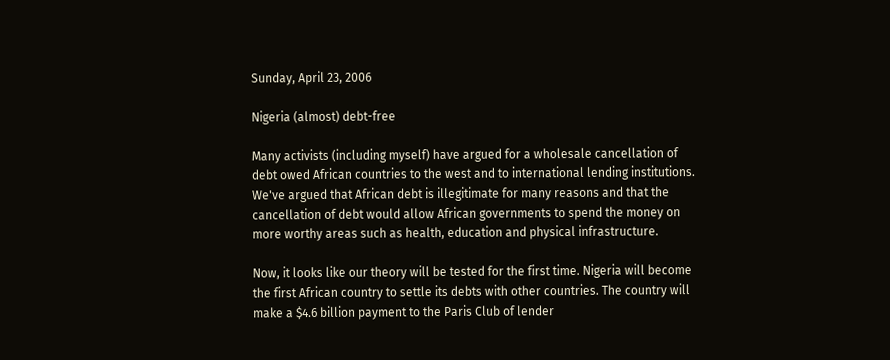Sunday, April 23, 2006

Nigeria (almost) debt-free

Many activists (including myself) have argued for a wholesale cancellation of debt owed African countries to the west and to international lending institutions. We've argued that African debt is illegitimate for many reasons and that the cancellation of debt would allow African governments to spend the money on more worthy areas such as health, education and physical infrastructure.

Now, it looks like our theory will be tested for the first time. Nigeria will become the first African country to settle its debts with other countries. The country will make a $4.6 billion payment to the Paris Club of lender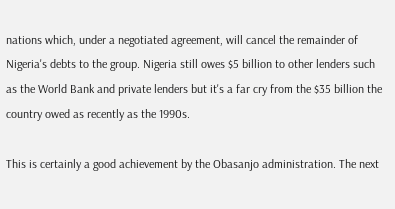nations which, under a negotiated agreement, will cancel the remainder of Nigeria's debts to the group. Nigeria still owes $5 billion to other lenders such as the World Bank and private lenders but it's a far cry from the $35 billion the country owed as recently as the 1990s.

This is certainly a good achievement by the Obasanjo administration. The next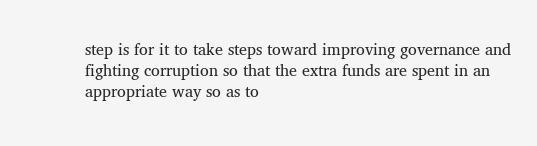step is for it to take steps toward improving governance and fighting corruption so that the extra funds are spent in an appropriate way so as to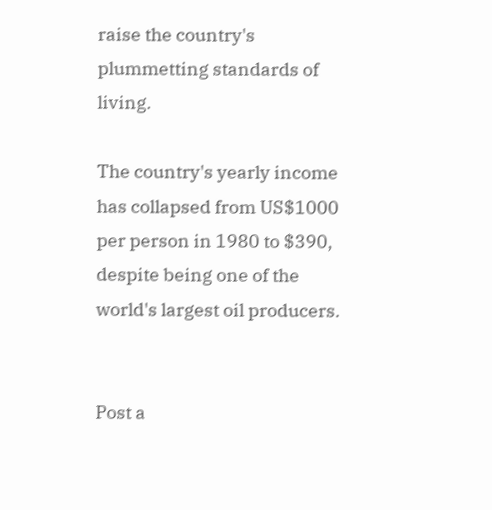raise the country's plummetting standards of living.

The country's yearly income has collapsed from US$1000 per person in 1980 to $390, despite being one of the world's largest oil producers.


Post a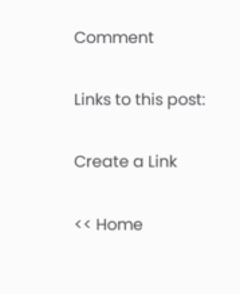Comment

Links to this post:

Create a Link

<< Home